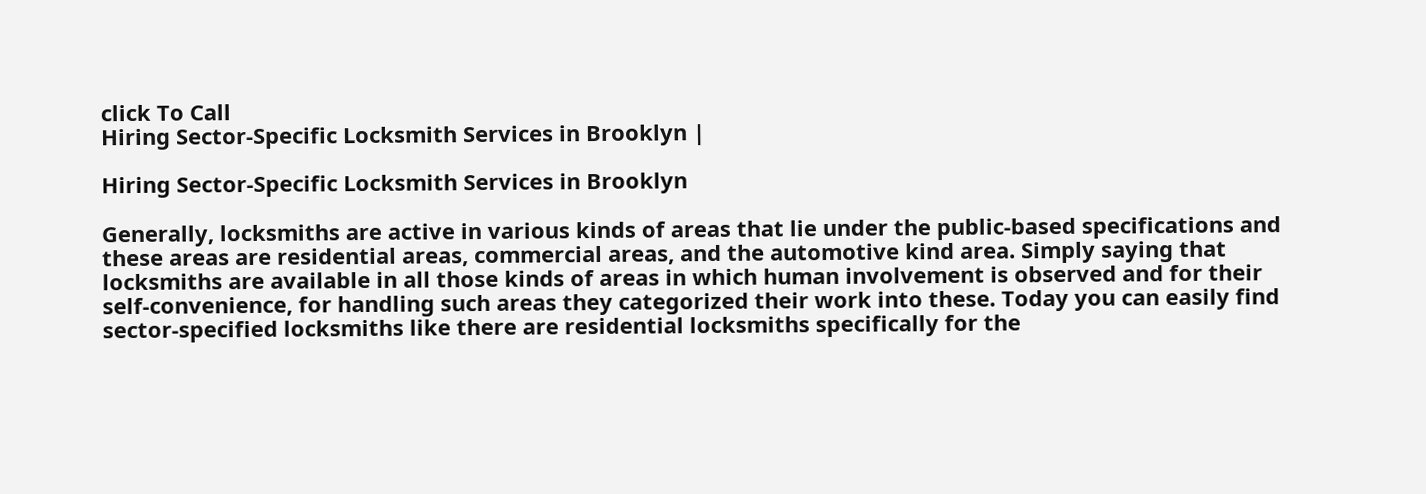click To Call
Hiring Sector-Specific Locksmith Services in Brooklyn |

Hiring Sector-Specific Locksmith Services in Brooklyn

Generally, locksmiths are active in various kinds of areas that lie under the public-based specifications and these areas are residential areas, commercial areas, and the automotive kind area. Simply saying that locksmiths are available in all those kinds of areas in which human involvement is observed and for their self-convenience, for handling such areas they categorized their work into these. Today you can easily find sector-specified locksmiths like there are residential locksmiths specifically for the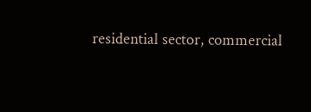residential sector, commercial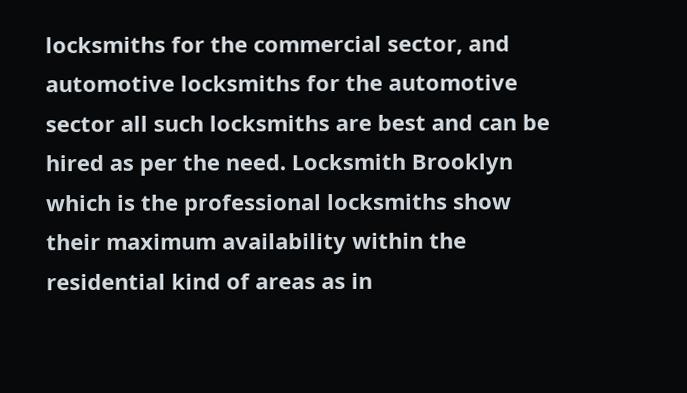locksmiths for the commercial sector, and automotive locksmiths for the automotive sector all such locksmiths are best and can be hired as per the need. Locksmith Brooklyn which is the professional locksmiths show their maximum availability within the residential kind of areas as in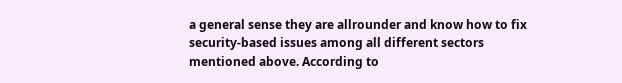a general sense they are allrounder and know how to fix security-based issues among all different sectors mentioned above. According to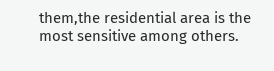them,the residential area is the most sensitive among others.